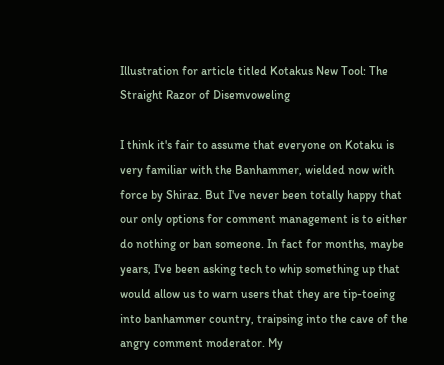Illustration for article titled Kotakus New Tool: The Straight Razor of Disemvoweling

I think it's fair to assume that everyone on Kotaku is very familiar with the Banhammer, wielded now with force by Shiraz. But I've never been totally happy that our only options for comment management is to either do nothing or ban someone. In fact for months, maybe years, I've been asking tech to whip something up that would allow us to warn users that they are tip-toeing into banhammer country, traipsing into the cave of the angry comment moderator. My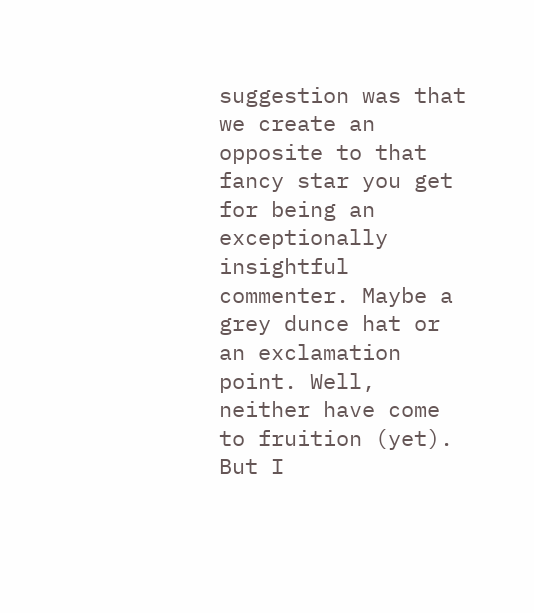suggestion was that we create an opposite to that fancy star you get for being an exceptionally insightful commenter. Maybe a grey dunce hat or an exclamation point. Well, neither have come to fruition (yet). But I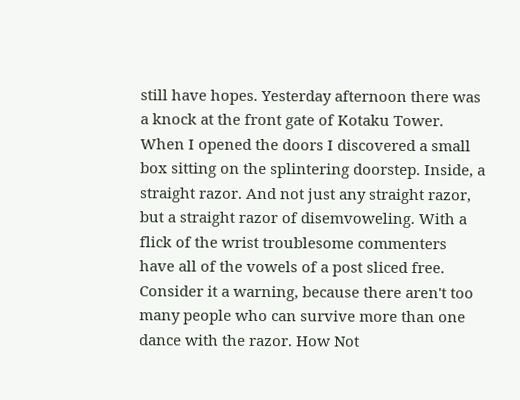still have hopes. Yesterday afternoon there was a knock at the front gate of Kotaku Tower. When I opened the doors I discovered a small box sitting on the splintering doorstep. Inside, a straight razor. And not just any straight razor, but a straight razor of disemvoweling. With a flick of the wrist troublesome commenters have all of the vowels of a post sliced free. Consider it a warning, because there aren't too many people who can survive more than one dance with the razor. How Not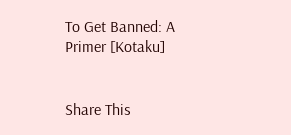To Get Banned: A Primer [Kotaku]


Share This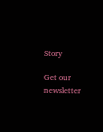Story

Get our newsletter